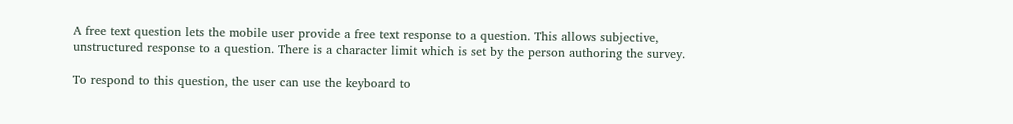A free text question lets the mobile user provide a free text response to a question. This allows subjective, unstructured response to a question. There is a character limit which is set by the person authoring the survey.

To respond to this question, the user can use the keyboard to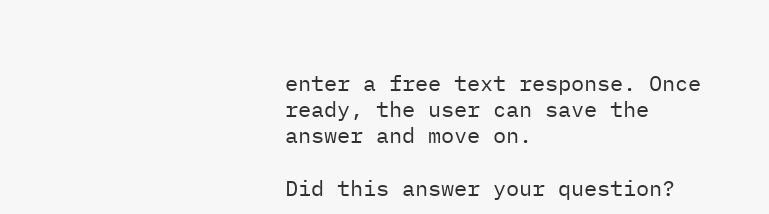enter a free text response. Once ready, the user can save the answer and move on.

Did this answer your question?